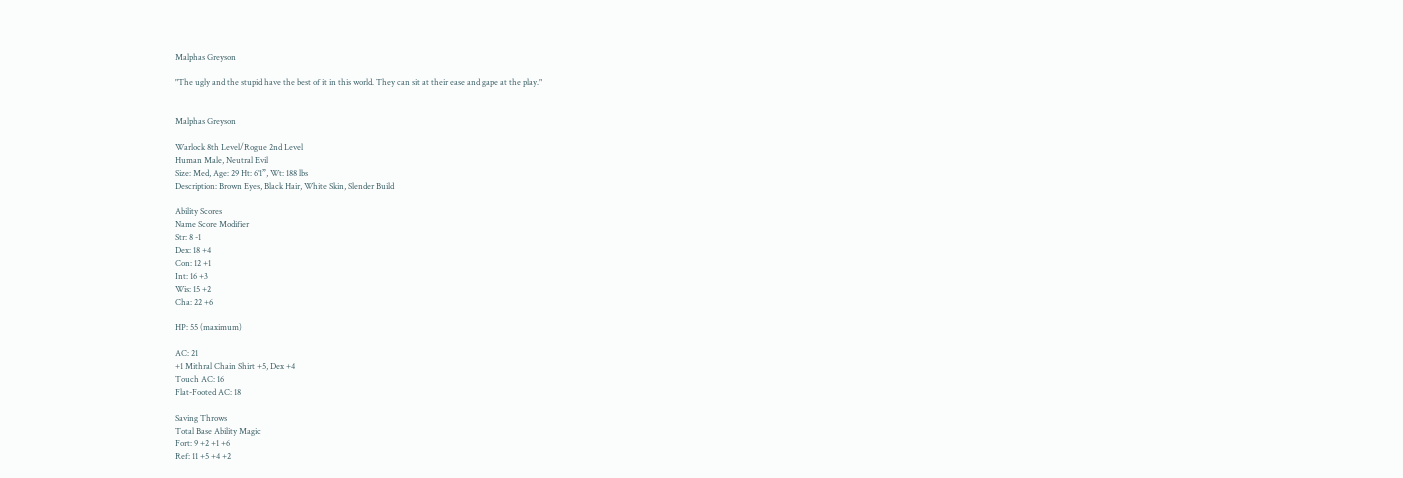Malphas Greyson

"The ugly and the stupid have the best of it in this world. They can sit at their ease and gape at the play."


Malphas Greyson

Warlock 8th Level/Rogue 2nd Level
Human Male, Neutral Evil
Size: Med, Age: 29 Ht: 6’1”, Wt: 188 lbs
Description: Brown Eyes, Black Hair, White Skin, Slender Build

Ability Scores
Name Score Modifier
Str: 8 -1
Dex: 18 +4
Con: 12 +1
Int: 16 +3
Wis: 15 +2
Cha: 22 +6

HP: 55 (maximum)

AC: 21
+1 Mithral Chain Shirt +5, Dex +4
Touch AC: 16
Flat-Footed AC: 18

Saving Throws
Total Base Ability Magic
Fort: 9 +2 +1 +6
Ref: 11 +5 +4 +2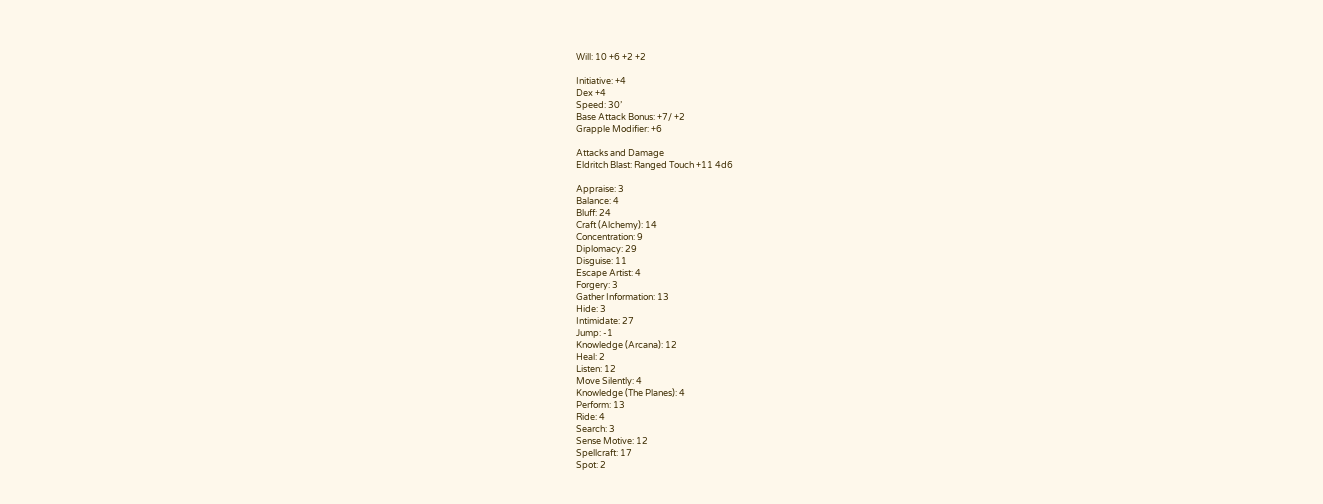Will: 10 +6 +2 +2

Initiative: +4
Dex +4
Speed: 30’
Base Attack Bonus: +7/ +2
Grapple Modifier: +6

Attacks and Damage
Eldritch Blast: Ranged Touch +11 4d6

Appraise: 3
Balance: 4
Bluff: 24
Craft (Alchemy): 14
Concentration: 9
Diplomacy: 29
Disguise: 11
Escape Artist: 4
Forgery: 3
Gather Information: 13
Hide: 3
Intimidate: 27
Jump: -1
Knowledge (Arcana): 12
Heal: 2
Listen: 12
Move Silently: 4
Knowledge (The Planes): 4
Perform: 13
Ride: 4
Search: 3
Sense Motive: 12
Spellcraft: 17
Spot: 2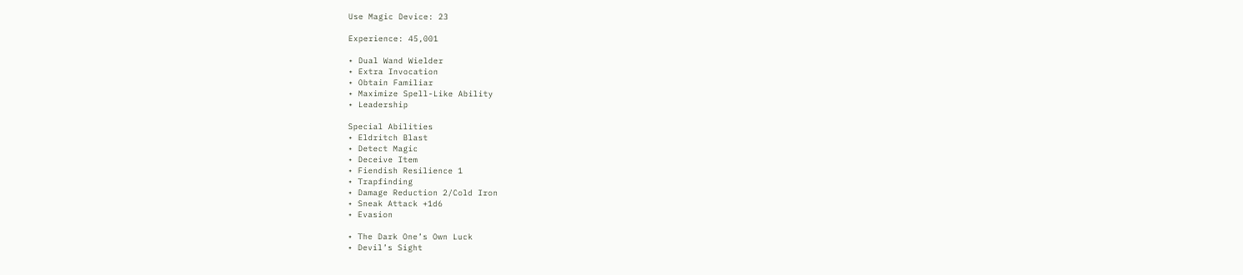Use Magic Device: 23

Experience: 45,001

• Dual Wand Wielder
• Extra Invocation
• Obtain Familiar
• Maximize Spell-Like Ability
• Leadership

Special Abilities
• Eldritch Blast
• Detect Magic
• Deceive Item
• Fiendish Resilience 1
• Trapfinding
• Damage Reduction 2/Cold Iron
• Sneak Attack +1d6
• Evasion

• The Dark One’s Own Luck
• Devil’s Sight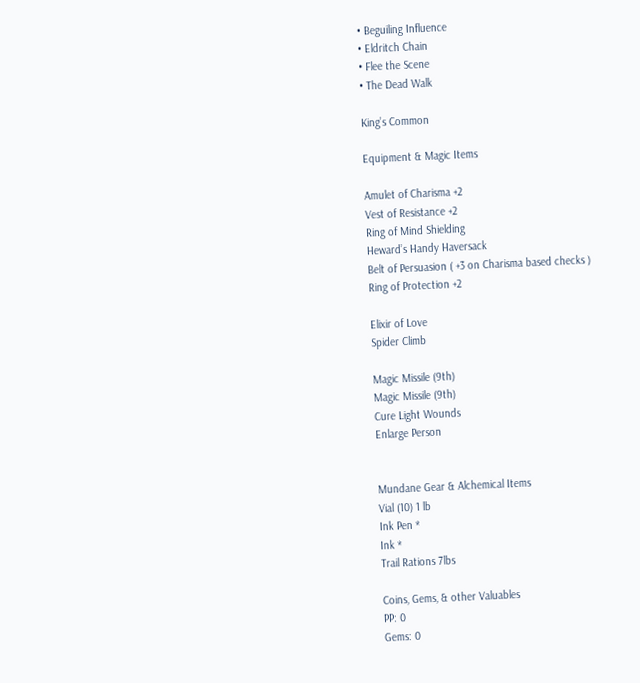• Beguiling Influence
• Eldritch Chain
• Flee the Scene
• The Dead Walk

King’s Common

Equipment & Magic Items

Amulet of Charisma +2
Vest of Resistance +2
Ring of Mind Shielding
Heward’s Handy Haversack
Belt of Persuasion ( +3 on Charisma based checks )
Ring of Protection +2

Elixir of Love
Spider Climb

Magic Missile (9th)
Magic Missile (9th)
Cure Light Wounds
Enlarge Person


Mundane Gear & Alchemical Items
Vial (10) 1 lb
Ink Pen *
Ink *
Trail Rations 7lbs

Coins, Gems, & other Valuables
PP: 0
Gems: 0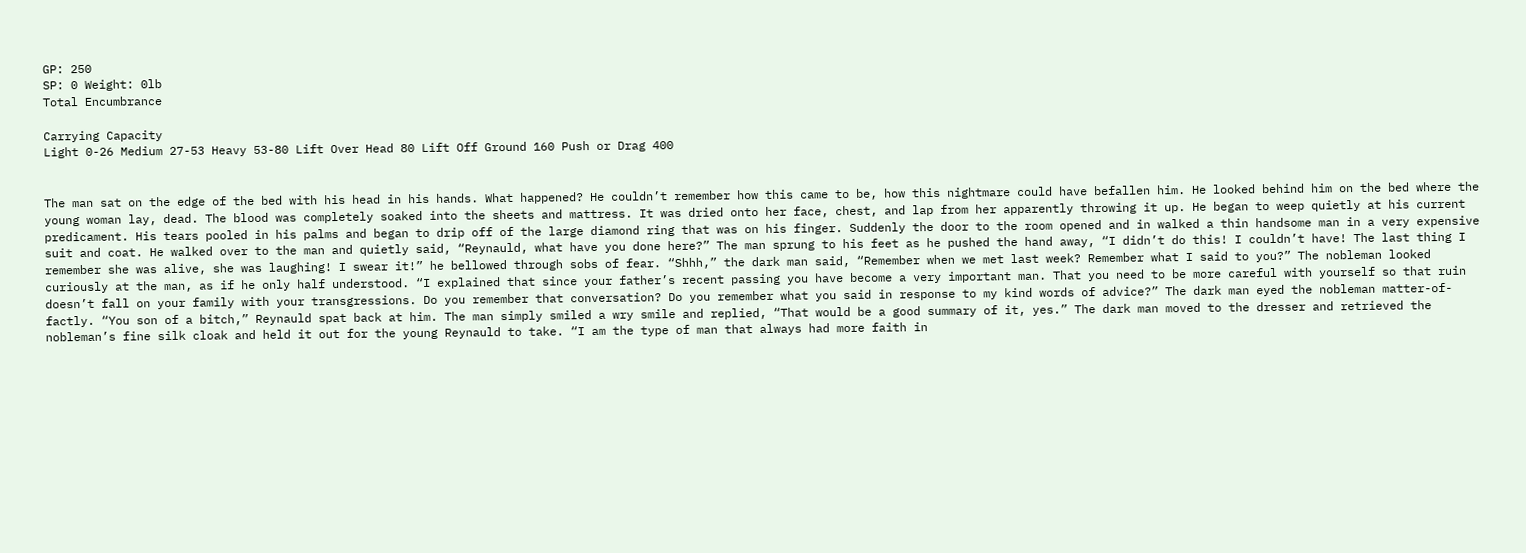GP: 250
SP: 0 Weight: 0lb
Total Encumbrance

Carrying Capacity
Light 0-26 Medium 27-53 Heavy 53-80 Lift Over Head 80 Lift Off Ground 160 Push or Drag 400


The man sat on the edge of the bed with his head in his hands. What happened? He couldn’t remember how this came to be, how this nightmare could have befallen him. He looked behind him on the bed where the young woman lay, dead. The blood was completely soaked into the sheets and mattress. It was dried onto her face, chest, and lap from her apparently throwing it up. He began to weep quietly at his current predicament. His tears pooled in his palms and began to drip off of the large diamond ring that was on his finger. Suddenly the door to the room opened and in walked a thin handsome man in a very expensive suit and coat. He walked over to the man and quietly said, “Reynauld, what have you done here?” The man sprung to his feet as he pushed the hand away, “I didn’t do this! I couldn’t have! The last thing I remember she was alive, she was laughing! I swear it!” he bellowed through sobs of fear. “Shhh,” the dark man said, “Remember when we met last week? Remember what I said to you?” The nobleman looked curiously at the man, as if he only half understood. “I explained that since your father’s recent passing you have become a very important man. That you need to be more careful with yourself so that ruin doesn’t fall on your family with your transgressions. Do you remember that conversation? Do you remember what you said in response to my kind words of advice?” The dark man eyed the nobleman matter-of-factly. “You son of a bitch,” Reynauld spat back at him. The man simply smiled a wry smile and replied, “That would be a good summary of it, yes.” The dark man moved to the dresser and retrieved the nobleman’s fine silk cloak and held it out for the young Reynauld to take. “I am the type of man that always had more faith in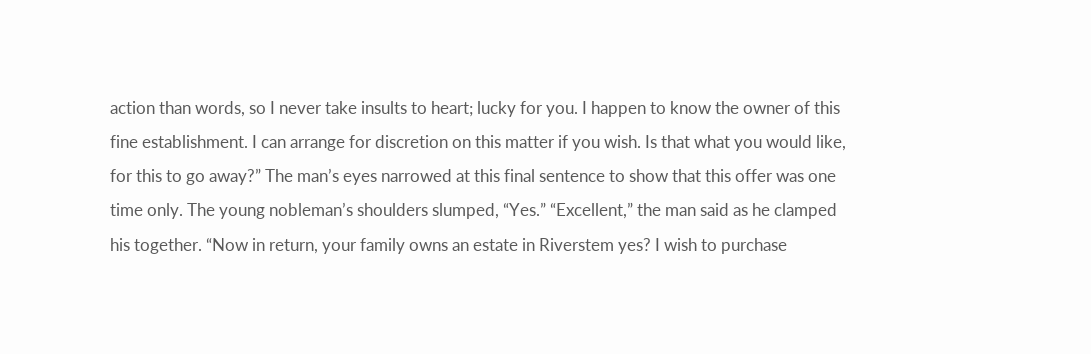action than words, so I never take insults to heart; lucky for you. I happen to know the owner of this fine establishment. I can arrange for discretion on this matter if you wish. Is that what you would like, for this to go away?” The man’s eyes narrowed at this final sentence to show that this offer was one time only. The young nobleman’s shoulders slumped, “Yes.” “Excellent,” the man said as he clamped his together. “Now in return, your family owns an estate in Riverstem yes? I wish to purchase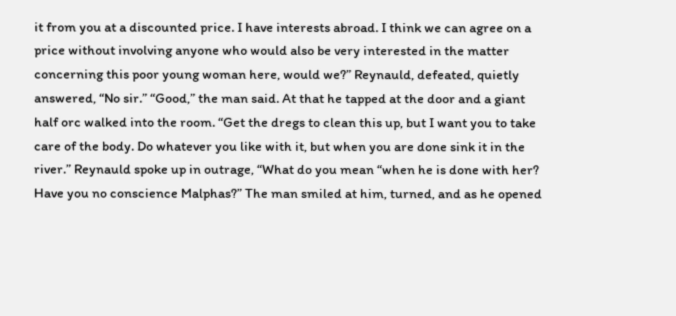it from you at a discounted price. I have interests abroad. I think we can agree on a price without involving anyone who would also be very interested in the matter concerning this poor young woman here, would we?” Reynauld, defeated, quietly answered, “No sir.” “Good,” the man said. At that he tapped at the door and a giant half orc walked into the room. “Get the dregs to clean this up, but I want you to take care of the body. Do whatever you like with it, but when you are done sink it in the river.” Reynauld spoke up in outrage, “What do you mean “when he is done with her? Have you no conscience Malphas?” The man smiled at him, turned, and as he opened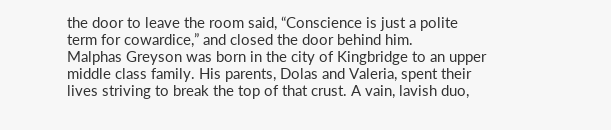the door to leave the room said, “Conscience is just a polite term for cowardice,” and closed the door behind him.
Malphas Greyson was born in the city of Kingbridge to an upper middle class family. His parents, Dolas and Valeria, spent their lives striving to break the top of that crust. A vain, lavish duo,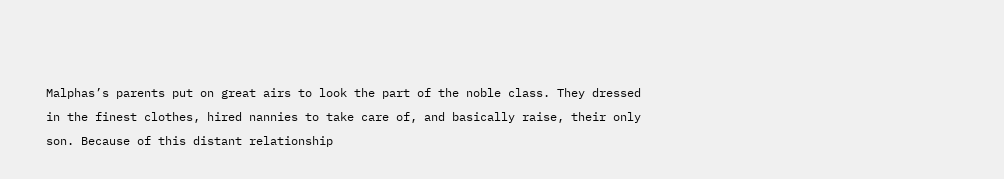Malphas’s parents put on great airs to look the part of the noble class. They dressed in the finest clothes, hired nannies to take care of, and basically raise, their only son. Because of this distant relationship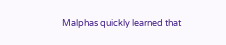Malphas quickly learned that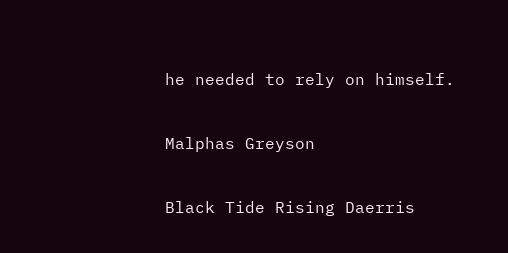he needed to rely on himself.

Malphas Greyson

Black Tide Rising Daerris